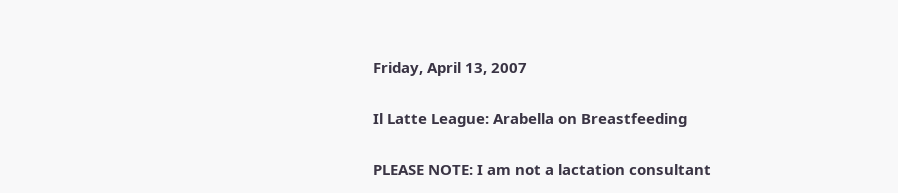Friday, April 13, 2007

Il Latte League: Arabella on Breastfeeding

PLEASE NOTE: I am not a lactation consultant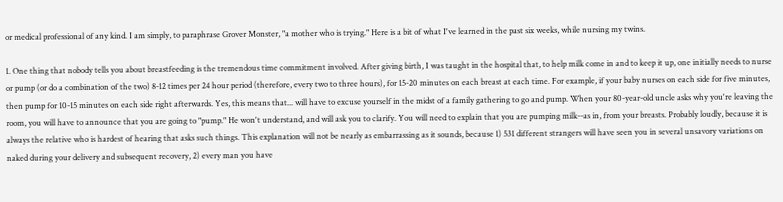or medical professional of any kind. I am simply, to paraphrase Grover Monster, "a mother who is trying." Here is a bit of what I've learned in the past six weeks, while nursing my twins.

1. One thing that nobody tells you about breastfeeding is the tremendous time commitment involved. After giving birth, I was taught in the hospital that, to help milk come in and to keep it up, one initially needs to nurse or pump (or do a combination of the two) 8-12 times per 24 hour period (therefore, every two to three hours), for 15-20 minutes on each breast at each time. For example, if your baby nurses on each side for five minutes, then pump for 10-15 minutes on each side right afterwards. Yes, this means that... will have to excuse yourself in the midst of a family gathering to go and pump. When your 80-year-old uncle asks why you're leaving the room, you will have to announce that you are going to "pump." He won't understand, and will ask you to clarify. You will need to explain that you are pumping milk--as in, from your breasts. Probably loudly, because it is always the relative who is hardest of hearing that asks such things. This explanation will not be nearly as embarrassing as it sounds, because 1) 531 different strangers will have seen you in several unsavory variations on naked during your delivery and subsequent recovery, 2) every man you have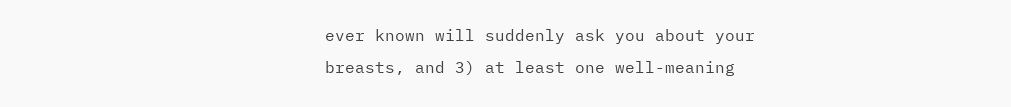ever known will suddenly ask you about your breasts, and 3) at least one well-meaning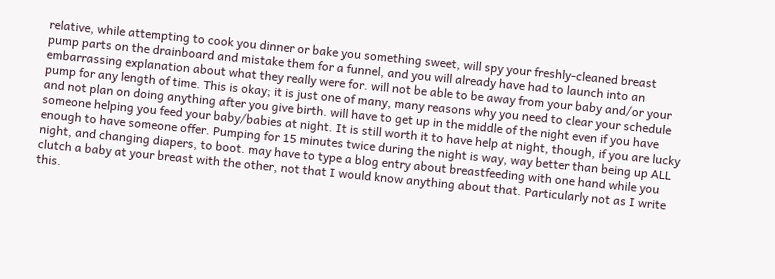relative, while attempting to cook you dinner or bake you something sweet, will spy your freshly-cleaned breast pump parts on the drainboard and mistake them for a funnel, and you will already have had to launch into an embarrassing explanation about what they really were for. will not be able to be away from your baby and/or your pump for any length of time. This is okay; it is just one of many, many reasons why you need to clear your schedule and not plan on doing anything after you give birth. will have to get up in the middle of the night even if you have someone helping you feed your baby/babies at night. It is still worth it to have help at night, though, if you are lucky enough to have someone offer. Pumping for 15 minutes twice during the night is way, way better than being up ALL night, and changing diapers, to boot. may have to type a blog entry about breastfeeding with one hand while you clutch a baby at your breast with the other, not that I would know anything about that. Particularly not as I write this.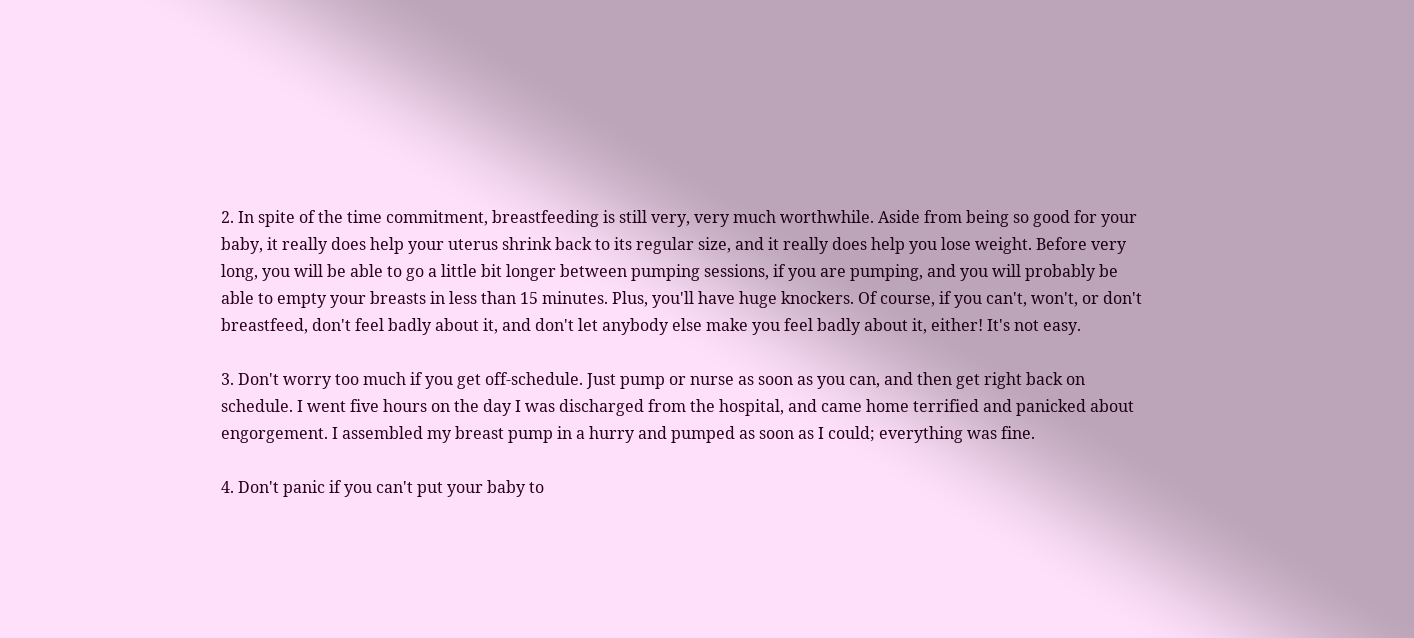2. In spite of the time commitment, breastfeeding is still very, very much worthwhile. Aside from being so good for your baby, it really does help your uterus shrink back to its regular size, and it really does help you lose weight. Before very long, you will be able to go a little bit longer between pumping sessions, if you are pumping, and you will probably be able to empty your breasts in less than 15 minutes. Plus, you'll have huge knockers. Of course, if you can't, won't, or don't breastfeed, don't feel badly about it, and don't let anybody else make you feel badly about it, either! It's not easy.

3. Don't worry too much if you get off-schedule. Just pump or nurse as soon as you can, and then get right back on schedule. I went five hours on the day I was discharged from the hospital, and came home terrified and panicked about engorgement. I assembled my breast pump in a hurry and pumped as soon as I could; everything was fine.

4. Don't panic if you can't put your baby to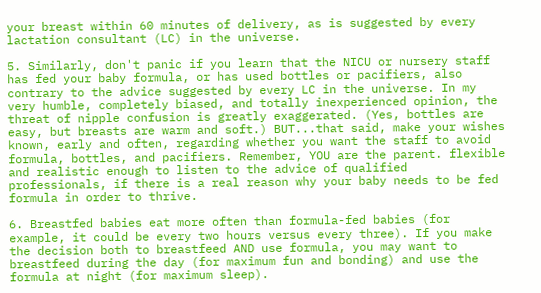your breast within 60 minutes of delivery, as is suggested by every lactation consultant (LC) in the universe.

5. Similarly, don't panic if you learn that the NICU or nursery staff has fed your baby formula, or has used bottles or pacifiers, also contrary to the advice suggested by every LC in the universe. In my very humble, completely biased, and totally inexperienced opinion, the threat of nipple confusion is greatly exaggerated. (Yes, bottles are easy, but breasts are warm and soft.) BUT...that said, make your wishes known, early and often, regarding whether you want the staff to avoid formula, bottles, and pacifiers. Remember, YOU are the parent. flexible and realistic enough to listen to the advice of qualified professionals, if there is a real reason why your baby needs to be fed formula in order to thrive.

6. Breastfed babies eat more often than formula-fed babies (for example, it could be every two hours versus every three). If you make the decision both to breastfeed AND use formula, you may want to breastfeed during the day (for maximum fun and bonding) and use the formula at night (for maximum sleep).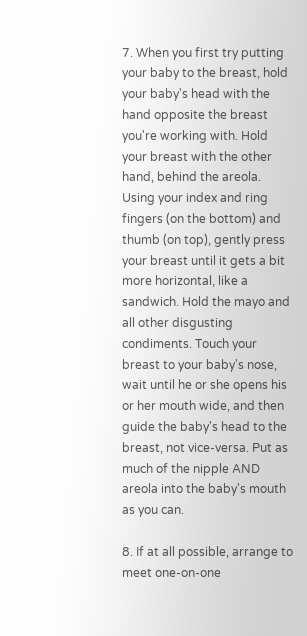7. When you first try putting your baby to the breast, hold your baby's head with the hand opposite the breast you're working with. Hold your breast with the other hand, behind the areola. Using your index and ring fingers (on the bottom) and thumb (on top), gently press your breast until it gets a bit more horizontal, like a sandwich. Hold the mayo and all other disgusting condiments. Touch your breast to your baby's nose, wait until he or she opens his or her mouth wide, and then guide the baby's head to the breast, not vice-versa. Put as much of the nipple AND areola into the baby's mouth as you can.

8. If at all possible, arrange to meet one-on-one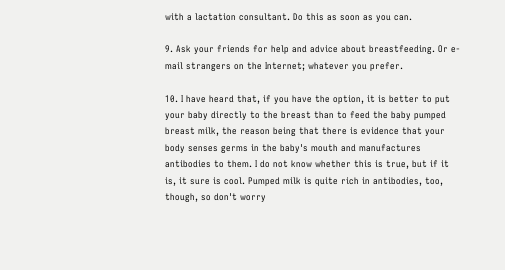with a lactation consultant. Do this as soon as you can.

9. Ask your friends for help and advice about breastfeeding. Or e-mail strangers on the Internet; whatever you prefer.

10. I have heard that, if you have the option, it is better to put your baby directly to the breast than to feed the baby pumped breast milk, the reason being that there is evidence that your body senses germs in the baby's mouth and manufactures antibodies to them. I do not know whether this is true, but if it is, it sure is cool. Pumped milk is quite rich in antibodies, too, though, so don't worry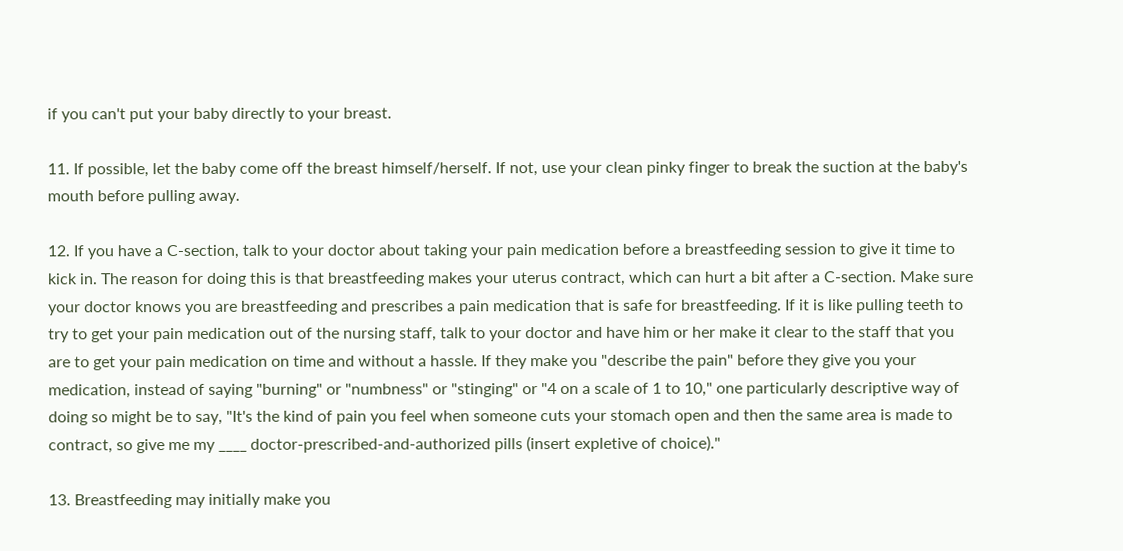if you can't put your baby directly to your breast.

11. If possible, let the baby come off the breast himself/herself. If not, use your clean pinky finger to break the suction at the baby's mouth before pulling away.

12. If you have a C-section, talk to your doctor about taking your pain medication before a breastfeeding session to give it time to kick in. The reason for doing this is that breastfeeding makes your uterus contract, which can hurt a bit after a C-section. Make sure your doctor knows you are breastfeeding and prescribes a pain medication that is safe for breastfeeding. If it is like pulling teeth to try to get your pain medication out of the nursing staff, talk to your doctor and have him or her make it clear to the staff that you are to get your pain medication on time and without a hassle. If they make you "describe the pain" before they give you your medication, instead of saying "burning" or "numbness" or "stinging" or "4 on a scale of 1 to 10," one particularly descriptive way of doing so might be to say, "It's the kind of pain you feel when someone cuts your stomach open and then the same area is made to contract, so give me my ____ doctor-prescribed-and-authorized pills (insert expletive of choice)."

13. Breastfeeding may initially make you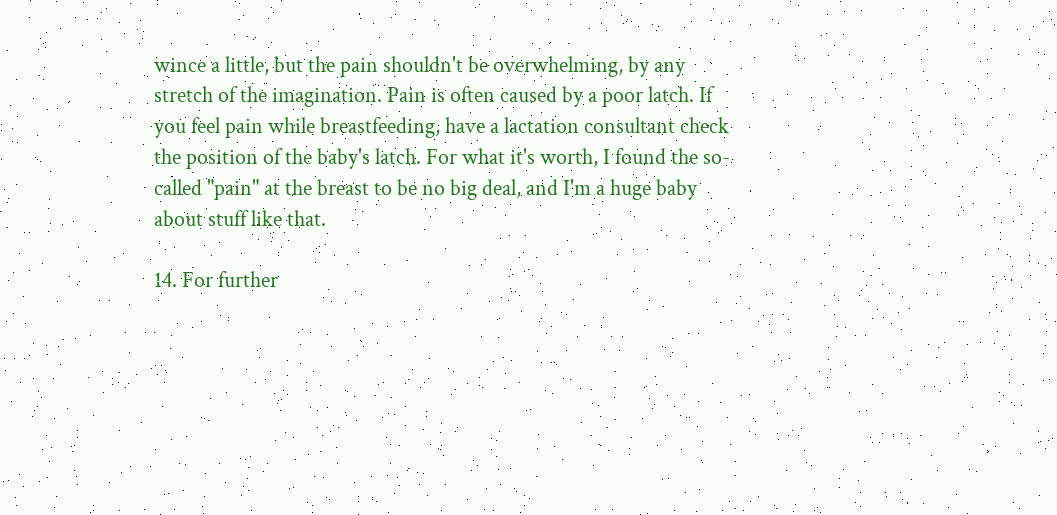wince a little, but the pain shouldn't be overwhelming, by any stretch of the imagination. Pain is often caused by a poor latch. If you feel pain while breastfeeding, have a lactation consultant check the position of the baby's latch. For what it's worth, I found the so-called "pain" at the breast to be no big deal, and I'm a huge baby about stuff like that.

14. For further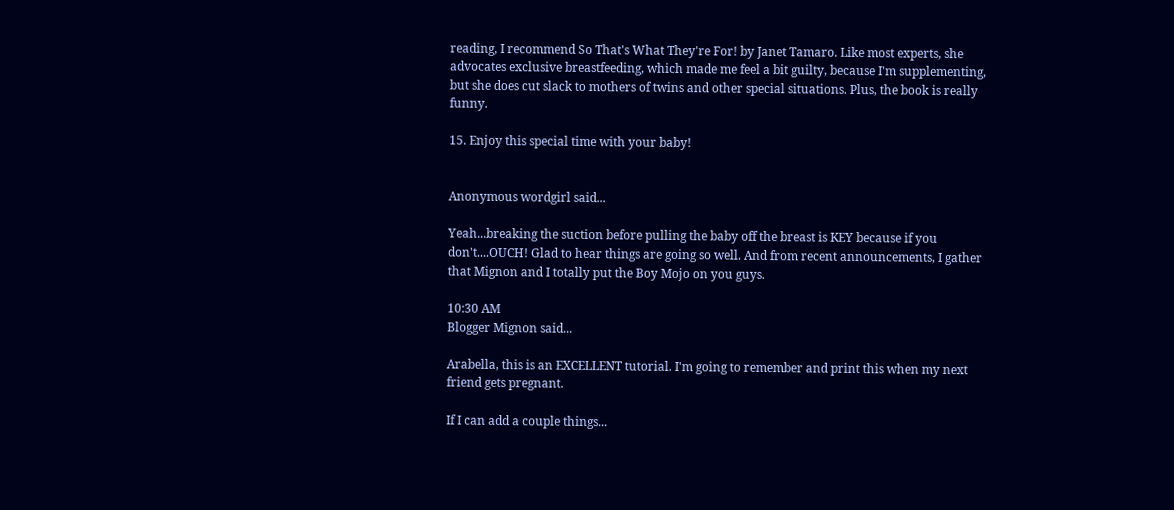reading, I recommend So That's What They're For! by Janet Tamaro. Like most experts, she advocates exclusive breastfeeding, which made me feel a bit guilty, because I'm supplementing, but she does cut slack to mothers of twins and other special situations. Plus, the book is really funny.

15. Enjoy this special time with your baby!


Anonymous wordgirl said...

Yeah...breaking the suction before pulling the baby off the breast is KEY because if you don't....OUCH! Glad to hear things are going so well. And from recent announcements, I gather that Mignon and I totally put the Boy Mojo on you guys.

10:30 AM
Blogger Mignon said...

Arabella, this is an EXCELLENT tutorial. I'm going to remember and print this when my next friend gets pregnant.

If I can add a couple things...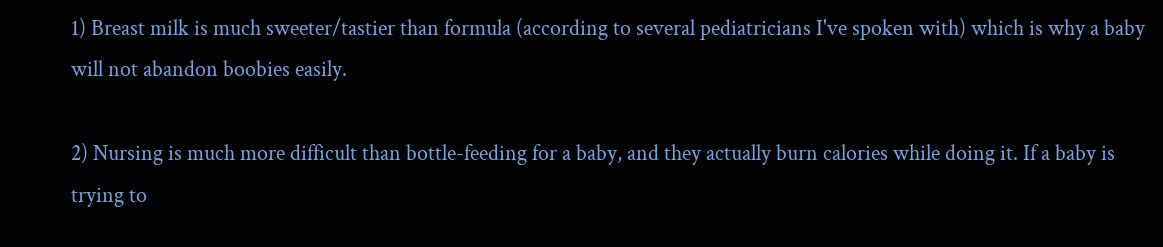1) Breast milk is much sweeter/tastier than formula (according to several pediatricians I've spoken with) which is why a baby will not abandon boobies easily.

2) Nursing is much more difficult than bottle-feeding for a baby, and they actually burn calories while doing it. If a baby is trying to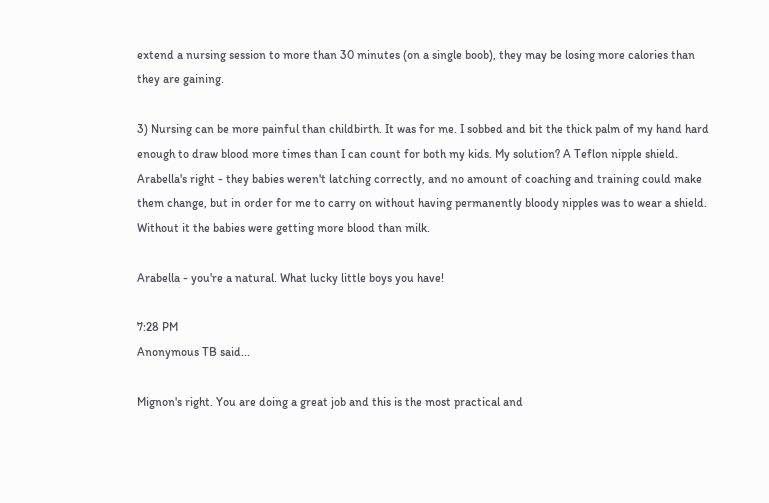extend a nursing session to more than 30 minutes (on a single boob), they may be losing more calories than they are gaining.

3) Nursing can be more painful than childbirth. It was for me. I sobbed and bit the thick palm of my hand hard enough to draw blood more times than I can count for both my kids. My solution? A Teflon nipple shield. Arabella's right - they babies weren't latching correctly, and no amount of coaching and training could make them change, but in order for me to carry on without having permanently bloody nipples was to wear a shield. Without it the babies were getting more blood than milk.

Arabella - you're a natural. What lucky little boys you have!

7:28 PM
Anonymous TB said...

Mignon's right. You are doing a great job and this is the most practical and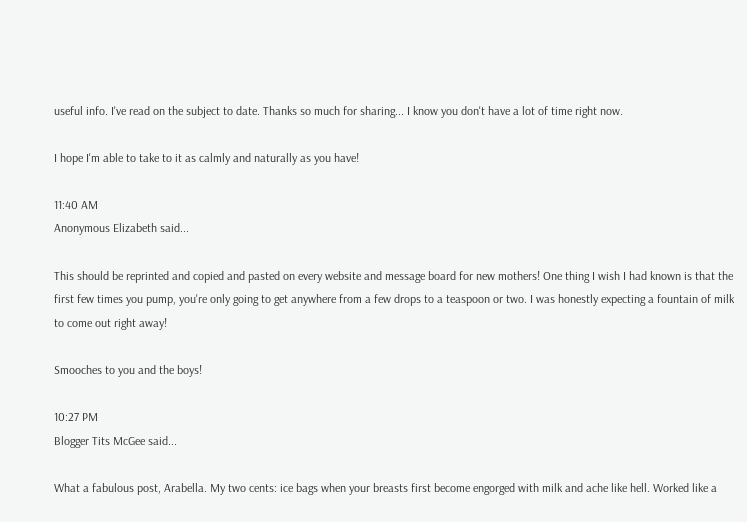useful info. I've read on the subject to date. Thanks so much for sharing... I know you don't have a lot of time right now.

I hope I'm able to take to it as calmly and naturally as you have!

11:40 AM
Anonymous Elizabeth said...

This should be reprinted and copied and pasted on every website and message board for new mothers! One thing I wish I had known is that the first few times you pump, you're only going to get anywhere from a few drops to a teaspoon or two. I was honestly expecting a fountain of milk to come out right away!

Smooches to you and the boys!

10:27 PM
Blogger Tits McGee said...

What a fabulous post, Arabella. My two cents: ice bags when your breasts first become engorged with milk and ache like hell. Worked like a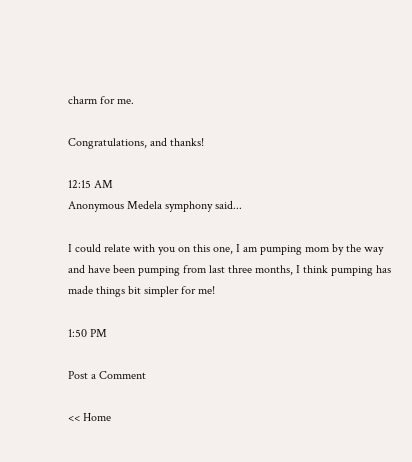charm for me.

Congratulations, and thanks!

12:15 AM
Anonymous Medela symphony said...

I could relate with you on this one, I am pumping mom by the way and have been pumping from last three months, I think pumping has made things bit simpler for me!

1:50 PM

Post a Comment

<< Home